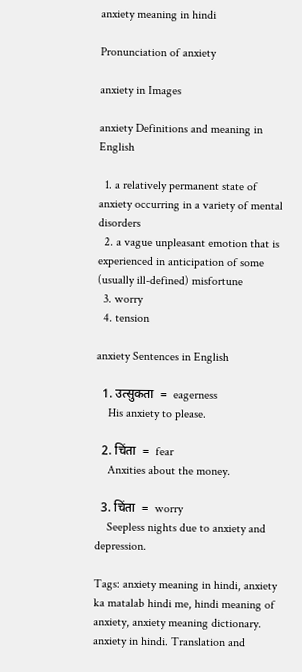anxiety meaning in hindi

Pronunciation of anxiety

anxiety in Images

anxiety Definitions and meaning in English

  1. a relatively permanent state of anxiety occurring in a variety of mental disorders
  2. a vague unpleasant emotion that is experienced in anticipation of some (usually ill-defined) misfortune
  3. worry
  4. tension

anxiety Sentences in English

  1. उत्सुकता  =  eagerness
    His anxiety to please.

  2. चिंता  =  fear
    Anxities about the money.

  3. चिंता  =  worry
    Seepless nights due to anxiety and depression.

Tags: anxiety meaning in hindi, anxiety ka matalab hindi me, hindi meaning of anxiety, anxiety meaning dictionary. anxiety in hindi. Translation and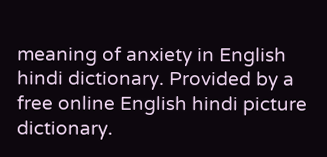meaning of anxiety in English hindi dictionary. Provided by a free online English hindi picture dictionary.